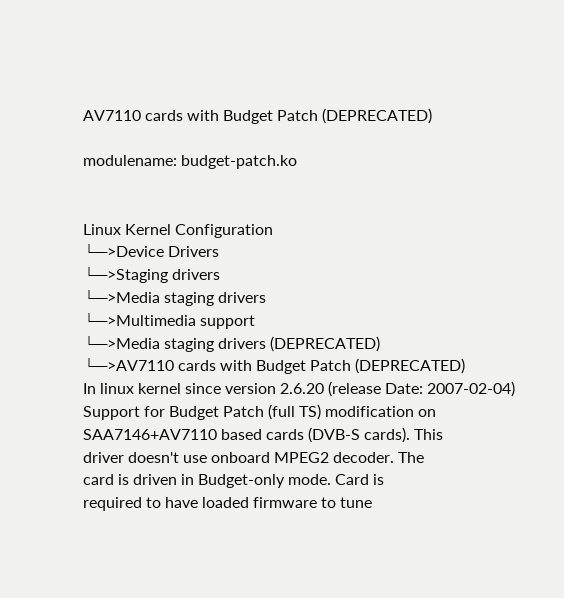AV7110 cards with Budget Patch (DEPRECATED)

modulename: budget-patch.ko


Linux Kernel Configuration
└─>Device Drivers
└─>Staging drivers
└─>Media staging drivers
└─>Multimedia support
└─>Media staging drivers (DEPRECATED)
└─>AV7110 cards with Budget Patch (DEPRECATED)
In linux kernel since version 2.6.20 (release Date: 2007-02-04)
Support for Budget Patch (full TS) modification on
SAA7146+AV7110 based cards (DVB-S cards). This
driver doesn't use onboard MPEG2 decoder. The
card is driven in Budget-only mode. Card is
required to have loaded firmware to tune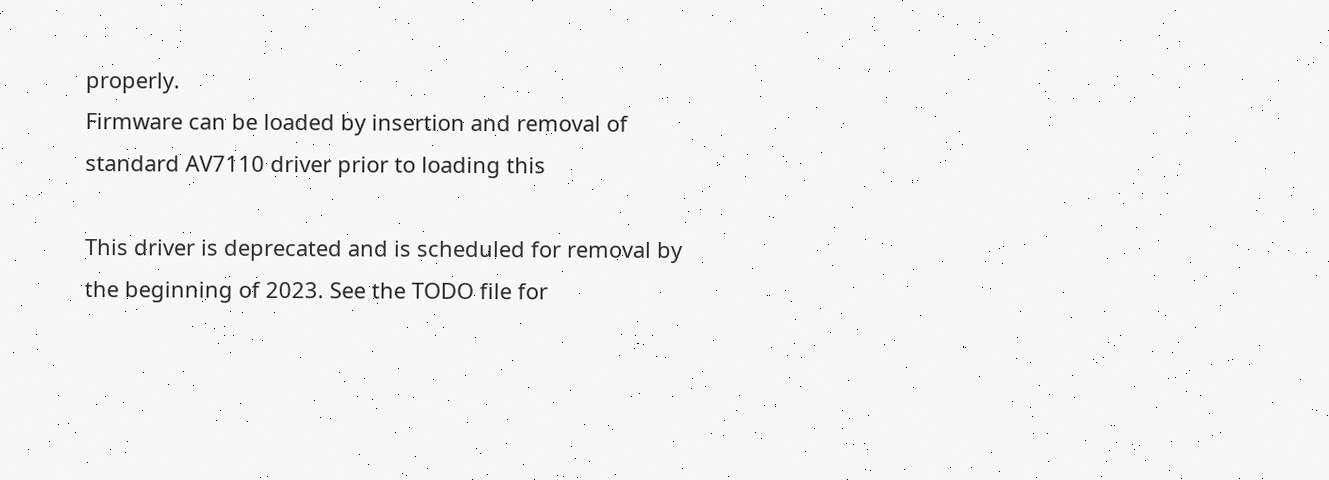properly.
Firmware can be loaded by insertion and removal of
standard AV7110 driver prior to loading this

This driver is deprecated and is scheduled for removal by
the beginning of 2023. See the TODO file for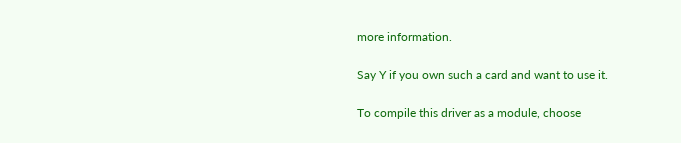more information.

Say Y if you own such a card and want to use it.

To compile this driver as a module, choose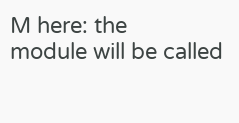M here: the
module will be called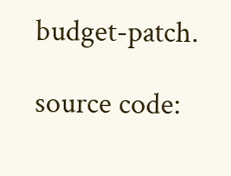budget-patch.

source code: